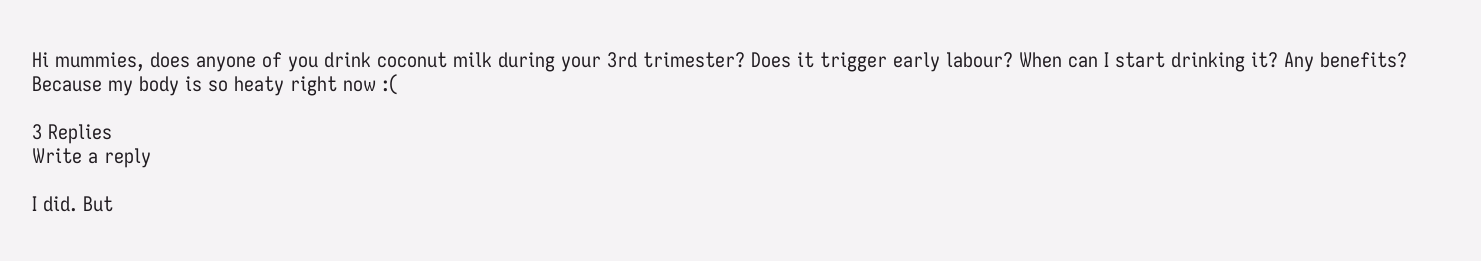Hi mummies, does anyone of you drink coconut milk during your 3rd trimester? Does it trigger early labour? When can I start drinking it? Any benefits? Because my body is so heaty right now :(

3 Replies
Write a reply

I did. But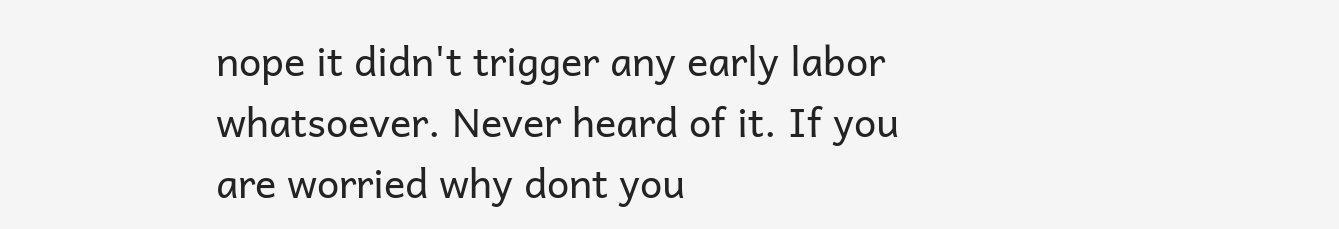nope it didn't trigger any early labor whatsoever. Never heard of it. If you are worried why dont you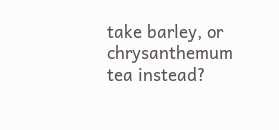take barley, or chrysanthemum tea instead?